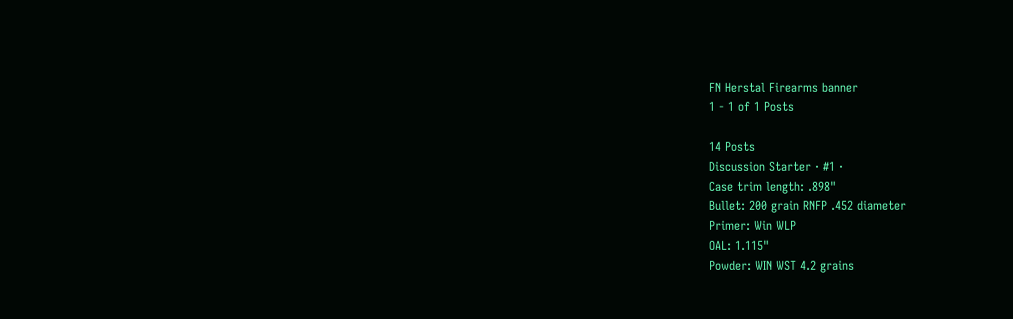FN Herstal Firearms banner
1 - 1 of 1 Posts

14 Posts
Discussion Starter · #1 ·
Case trim length: .898"
Bullet: 200 grain RNFP .452 diameter
Primer: Win WLP
OAL: 1.115"
Powder: WIN WST 4.2 grains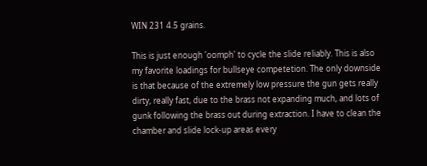WIN 231 4.5 grains.

This is just enough 'oomph' to cycle the slide reliably. This is also my favorite loadings for bullseye competetion. The only downside is that because of the extremely low pressure the gun gets really dirty, really fast, due to the brass not expanding much, and lots of gunk following the brass out during extraction. I have to clean the chamber and slide lock-up areas every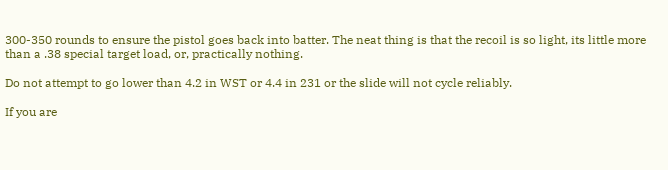300-350 rounds to ensure the pistol goes back into batter. The neat thing is that the recoil is so light, its little more than a .38 special target load, or, practically nothing.

Do not attempt to go lower than 4.2 in WST or 4.4 in 231 or the slide will not cycle reliably.

If you are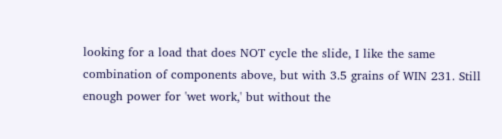looking for a load that does NOT cycle the slide, I like the same combination of components above, but with 3.5 grains of WIN 231. Still enough power for 'wet work,' but without the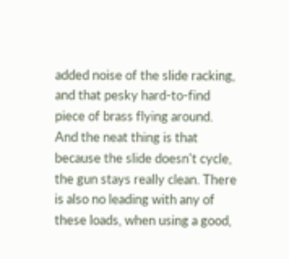added noise of the slide racking, and that pesky hard-to-find piece of brass flying around. And the neat thing is that because the slide doesn't cycle, the gun stays really clean. There is also no leading with any of these loads, when using a good,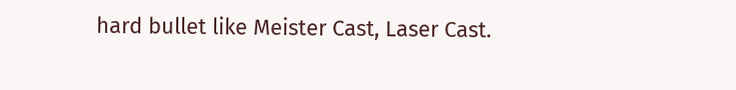hard bullet like Meister Cast, Laser Cast.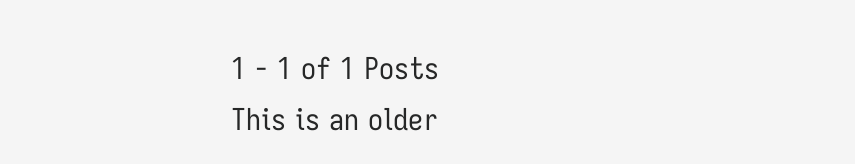1 - 1 of 1 Posts
This is an older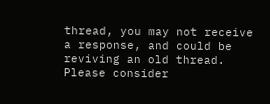thread, you may not receive a response, and could be reviving an old thread. Please consider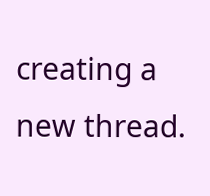creating a new thread.